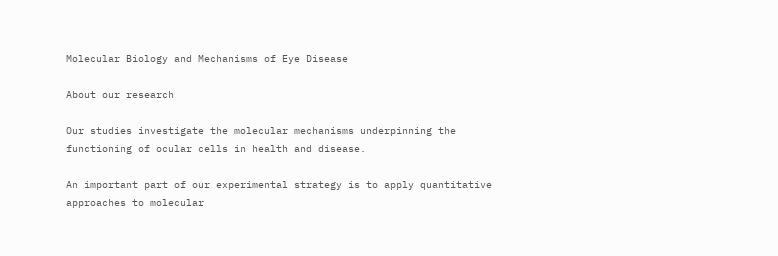Molecular Biology and Mechanisms of Eye Disease

About our research

Our studies investigate the molecular mechanisms underpinning the functioning of ocular cells in health and disease.

An important part of our experimental strategy is to apply quantitative approaches to molecular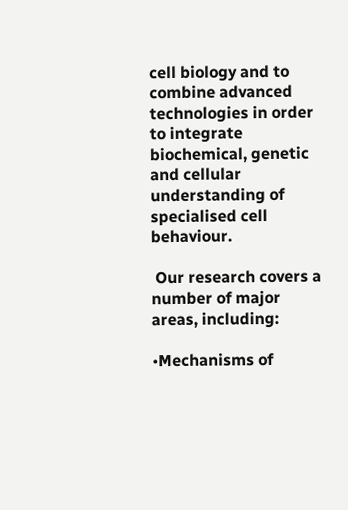cell biology and to combine advanced technologies in order to integrate biochemical, genetic and cellular understanding of specialised cell behaviour.

 Our research covers a number of major areas, including:

•Mechanisms of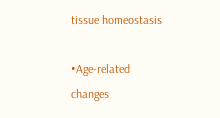tissue homeostasis

•Age-related changes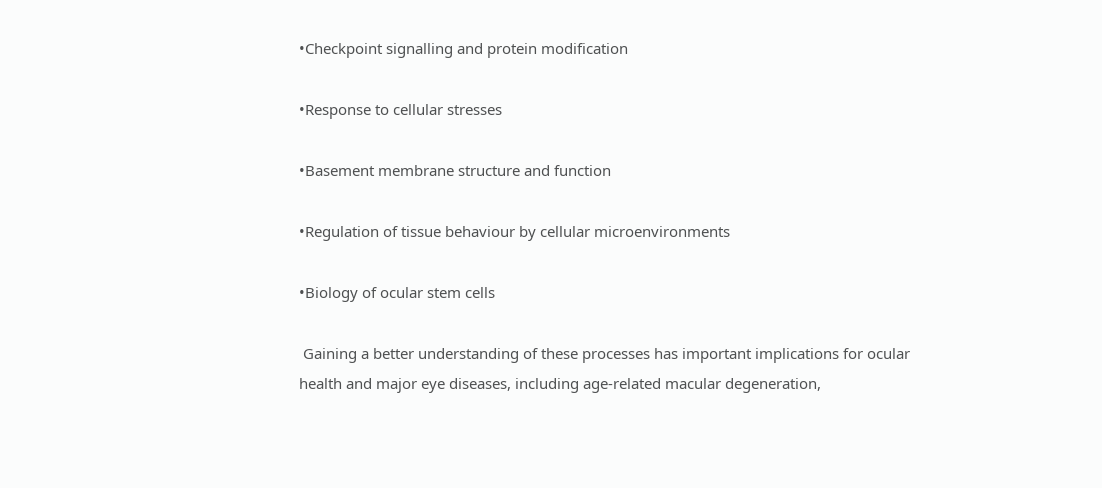•Checkpoint signalling and protein modification

•Response to cellular stresses

•Basement membrane structure and function

•Regulation of tissue behaviour by cellular microenvironments

•Biology of ocular stem cells

 Gaining a better understanding of these processes has important implications for ocular health and major eye diseases, including age-related macular degeneration,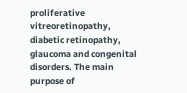proliferative vitreoretinopathy, diabetic retinopathy, glaucoma and congenital disorders. The main purpose of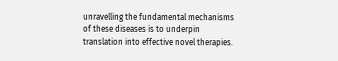unravelling the fundamental mechanisms of these diseases is to underpin translation into effective novel therapies.